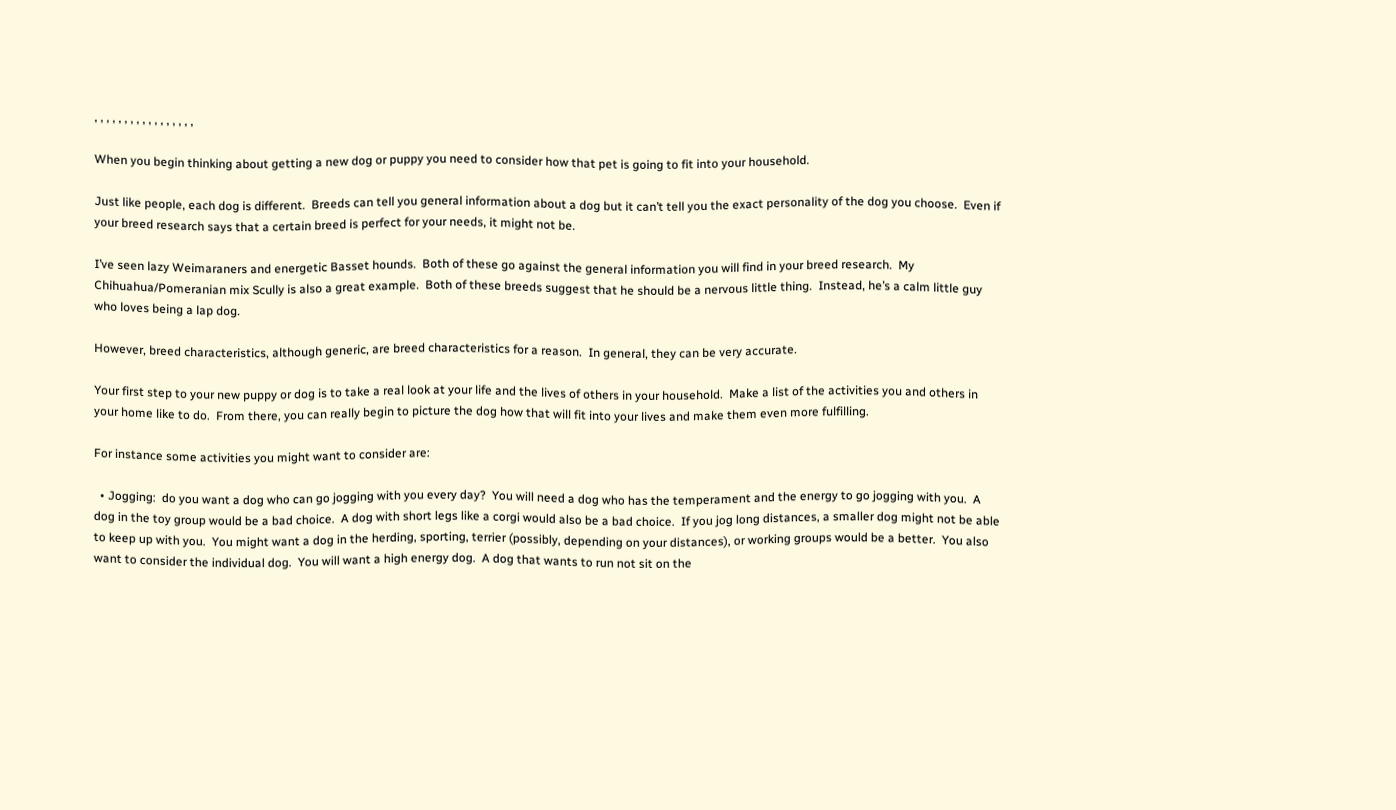, , , , , , , , , , , , , , , , ,

When you begin thinking about getting a new dog or puppy you need to consider how that pet is going to fit into your household.

Just like people, each dog is different.  Breeds can tell you general information about a dog but it can’t tell you the exact personality of the dog you choose.  Even if your breed research says that a certain breed is perfect for your needs, it might not be.

I’ve seen lazy Weimaraners and energetic Basset hounds.  Both of these go against the general information you will find in your breed research.  My Chihuahua/Pomeranian mix Scully is also a great example.  Both of these breeds suggest that he should be a nervous little thing.  Instead, he’s a calm little guy who loves being a lap dog.

However, breed characteristics, although generic, are breed characteristics for a reason.  In general, they can be very accurate.

Your first step to your new puppy or dog is to take a real look at your life and the lives of others in your household.  Make a list of the activities you and others in your home like to do.  From there, you can really begin to picture the dog how that will fit into your lives and make them even more fulfilling.

For instance some activities you might want to consider are:

  • Jogging:  do you want a dog who can go jogging with you every day?  You will need a dog who has the temperament and the energy to go jogging with you.  A dog in the toy group would be a bad choice.  A dog with short legs like a corgi would also be a bad choice.  If you jog long distances, a smaller dog might not be able to keep up with you.  You might want a dog in the herding, sporting, terrier (possibly, depending on your distances), or working groups would be a better.  You also want to consider the individual dog.  You will want a high energy dog.  A dog that wants to run not sit on the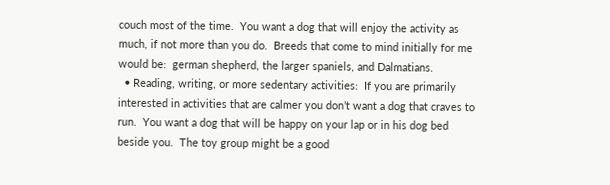couch most of the time.  You want a dog that will enjoy the activity as much, if not more than you do.  Breeds that come to mind initially for me would be:  german shepherd, the larger spaniels, and Dalmatians.
  • Reading, writing, or more sedentary activities:  If you are primarily interested in activities that are calmer you don’t want a dog that craves to run.  You want a dog that will be happy on your lap or in his dog bed beside you.  The toy group might be a good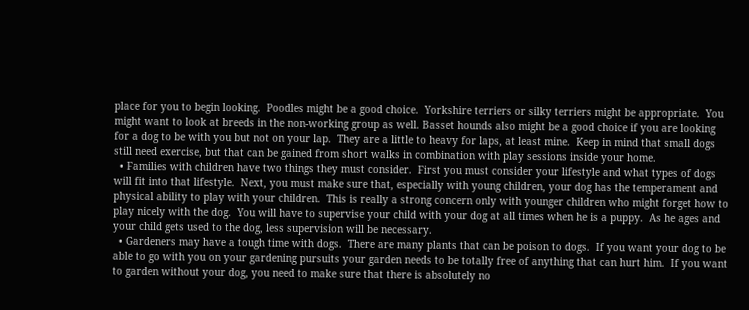place for you to begin looking.  Poodles might be a good choice.  Yorkshire terriers or silky terriers might be appropriate.  You might want to look at breeds in the non-working group as well. Basset hounds also might be a good choice if you are looking for a dog to be with you but not on your lap.  They are a little to heavy for laps, at least mine.  Keep in mind that small dogs still need exercise, but that can be gained from short walks in combination with play sessions inside your home.
  • Families with children have two things they must consider.  First you must consider your lifestyle and what types of dogs will fit into that lifestyle.  Next, you must make sure that, especially with young children, your dog has the temperament and physical ability to play with your children.  This is really a strong concern only with younger children who might forget how to play nicely with the dog.  You will have to supervise your child with your dog at all times when he is a puppy.  As he ages and your child gets used to the dog, less supervision will be necessary.
  • Gardeners may have a tough time with dogs.  There are many plants that can be poison to dogs.  If you want your dog to be able to go with you on your gardening pursuits your garden needs to be totally free of anything that can hurt him.  If you want to garden without your dog, you need to make sure that there is absolutely no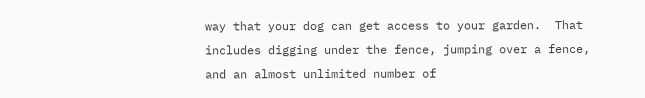way that your dog can get access to your garden.  That includes digging under the fence, jumping over a fence, and an almost unlimited number of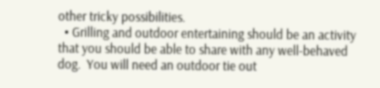other tricky possibilities.
  • Grilling and outdoor entertaining should be an activity that you should be able to share with any well-behaved dog.  You will need an outdoor tie out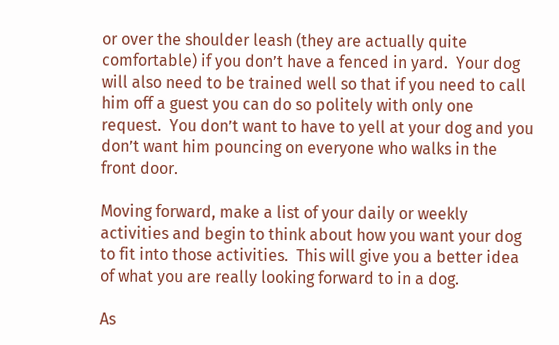or over the shoulder leash (they are actually quite comfortable) if you don’t have a fenced in yard.  Your dog will also need to be trained well so that if you need to call him off a guest you can do so politely with only one request.  You don’t want to have to yell at your dog and you don’t want him pouncing on everyone who walks in the front door.

Moving forward, make a list of your daily or weekly activities and begin to think about how you want your dog to fit into those activities.  This will give you a better idea of what you are really looking forward to in a dog.

As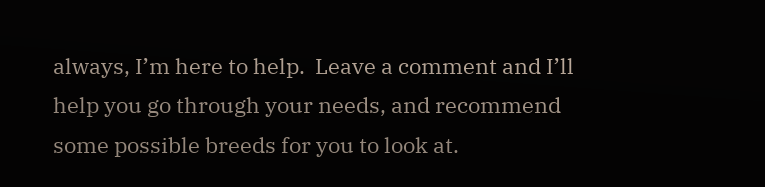always, I’m here to help.  Leave a comment and I’ll help you go through your needs, and recommend some possible breeds for you to look at.